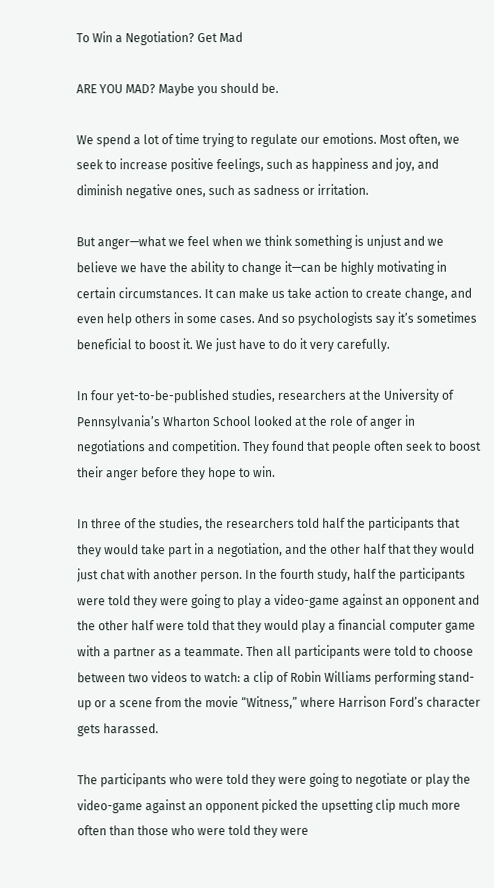To Win a Negotiation? Get Mad

ARE YOU MAD? Maybe you should be.

We spend a lot of time trying to regulate our emotions. Most often, we seek to increase positive feelings, such as happiness and joy, and diminish negative ones, such as sadness or irritation.

But anger—what we feel when we think something is unjust and we believe we have the ability to change it—can be highly motivating in certain circumstances. It can make us take action to create change, and even help others in some cases. And so psychologists say it’s sometimes beneficial to boost it. We just have to do it very carefully.

In four yet-to-be-published studies, researchers at the University of Pennsylvania’s Wharton School looked at the role of anger in negotiations and competition. They found that people often seek to boost their anger before they hope to win.

In three of the studies, the researchers told half the participants that they would take part in a negotiation, and the other half that they would just chat with another person. In the fourth study, half the participants were told they were going to play a video-game against an opponent and the other half were told that they would play a financial computer game with a partner as a teammate. Then all participants were told to choose between two videos to watch: a clip of Robin Williams performing stand-up or a scene from the movie “Witness,” where Harrison Ford’s character gets harassed.

The participants who were told they were going to negotiate or play the video-game against an opponent picked the upsetting clip much more often than those who were told they were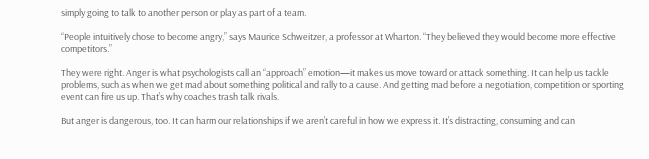simply going to talk to another person or play as part of a team.

“People intuitively chose to become angry,” says Maurice Schweitzer, a professor at Wharton. “They believed they would become more effective competitors.”

They were right. Anger is what psychologists call an “approach” emotion—it makes us move toward or attack something. It can help us tackle problems, such as when we get mad about something political and rally to a cause. And getting mad before a negotiation, competition or sporting event can fire us up. That’s why coaches trash talk rivals.

But anger is dangerous, too. It can harm our relationships if we aren’t careful in how we express it. It’s distracting, consuming and can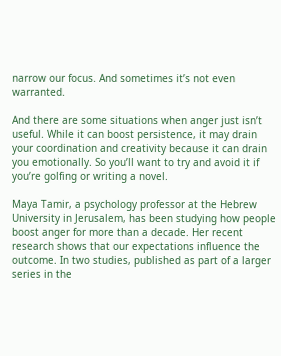narrow our focus. And sometimes it’s not even warranted.

And there are some situations when anger just isn’t useful. While it can boost persistence, it may drain your coordination and creativity because it can drain you emotionally. So you’ll want to try and avoid it if you’re golfing or writing a novel.

Maya Tamir, a psychology professor at the Hebrew University in Jerusalem, has been studying how people boost anger for more than a decade. Her recent research shows that our expectations influence the outcome. In two studies, published as part of a larger series in the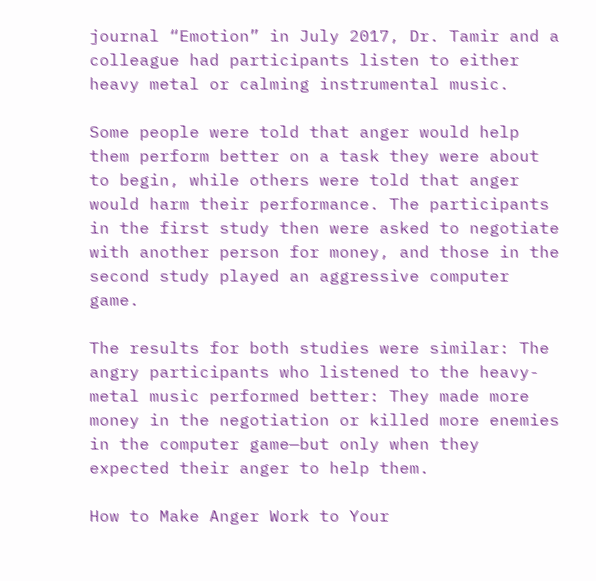journal “Emotion” in July 2017, Dr. Tamir and a colleague had participants listen to either heavy metal or calming instrumental music.

Some people were told that anger would help them perform better on a task they were about to begin, while others were told that anger would harm their performance. The participants in the first study then were asked to negotiate with another person for money, and those in the second study played an aggressive computer game.

The results for both studies were similar: The angry participants who listened to the heavy-metal music performed better: They made more money in the negotiation or killed more enemies in the computer game—but only when they expected their anger to help them.

How to Make Anger Work to Your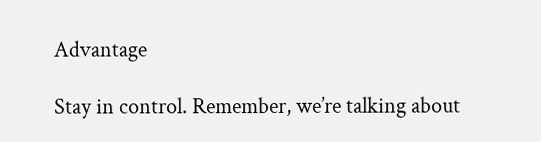Advantage

Stay in control. Remember, we’re talking about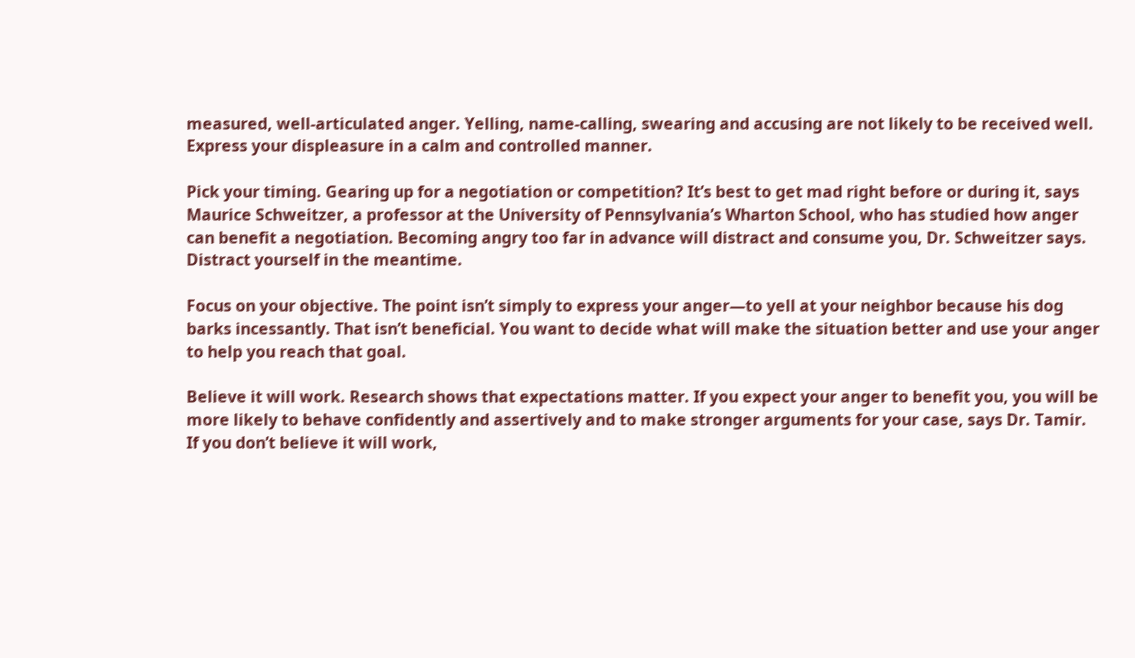measured, well-articulated anger. Yelling, name-calling, swearing and accusing are not likely to be received well. Express your displeasure in a calm and controlled manner.

Pick your timing. Gearing up for a negotiation or competition? It’s best to get mad right before or during it, says Maurice Schweitzer, a professor at the University of Pennsylvania’s Wharton School, who has studied how anger can benefit a negotiation. Becoming angry too far in advance will distract and consume you, Dr. Schweitzer says. Distract yourself in the meantime.

Focus on your objective. The point isn’t simply to express your anger—to yell at your neighbor because his dog barks incessantly. That isn’t beneficial. You want to decide what will make the situation better and use your anger to help you reach that goal.

Believe it will work. Research shows that expectations matter. If you expect your anger to benefit you, you will be more likely to behave confidently and assertively and to make stronger arguments for your case, says Dr. Tamir. If you don’t believe it will work,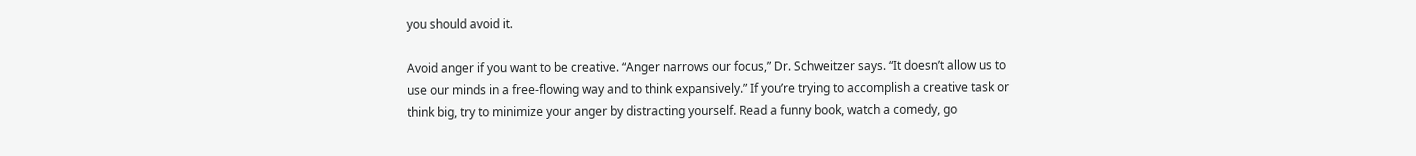you should avoid it.

Avoid anger if you want to be creative. “Anger narrows our focus,” Dr. Schweitzer says. “It doesn’t allow us to use our minds in a free-flowing way and to think expansively.” If you’re trying to accomplish a creative task or think big, try to minimize your anger by distracting yourself. Read a funny book, watch a comedy, go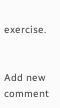exercise.


Add new comment